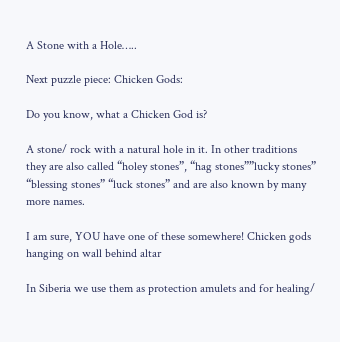A Stone with a Hole…..

Next puzzle piece: Chicken Gods:

Do you know, what a Chicken God is?

A stone/ rock with a natural hole in it. In other traditions they are also called “holey stones”, “hag stones””lucky stones” “blessing stones” “luck stones” and are also known by many more names.

I am sure, YOU have one of these somewhere! Chicken gods hanging on wall behind altar

In Siberia we use them as protection amulets and for healing/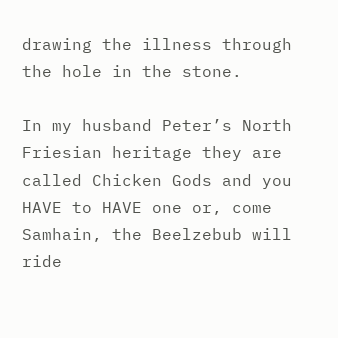drawing the illness through the hole in the stone.

In my husband Peter’s North Friesian heritage they are called Chicken Gods and you HAVE to HAVE one or, come Samhain, the Beelzebub will ride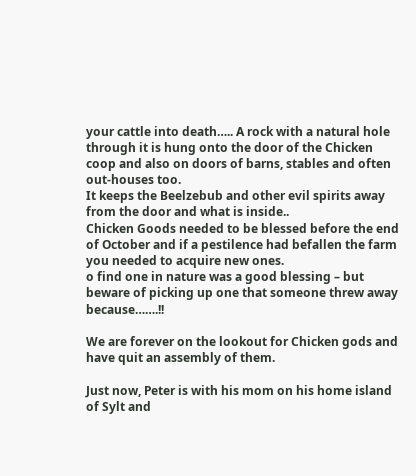your cattle into death….. A rock with a natural hole through it is hung onto the door of the Chicken coop and also on doors of barns, stables and often out-houses too.
It keeps the Beelzebub and other evil spirits away from the door and what is inside..
Chicken Goods needed to be blessed before the end of October and if a pestilence had befallen the farm you needed to acquire new ones.
o find one in nature was a good blessing – but beware of picking up one that someone threw away because…….!!

We are forever on the lookout for Chicken gods and have quit an assembly of them.

Just now, Peter is with his mom on his home island of Sylt and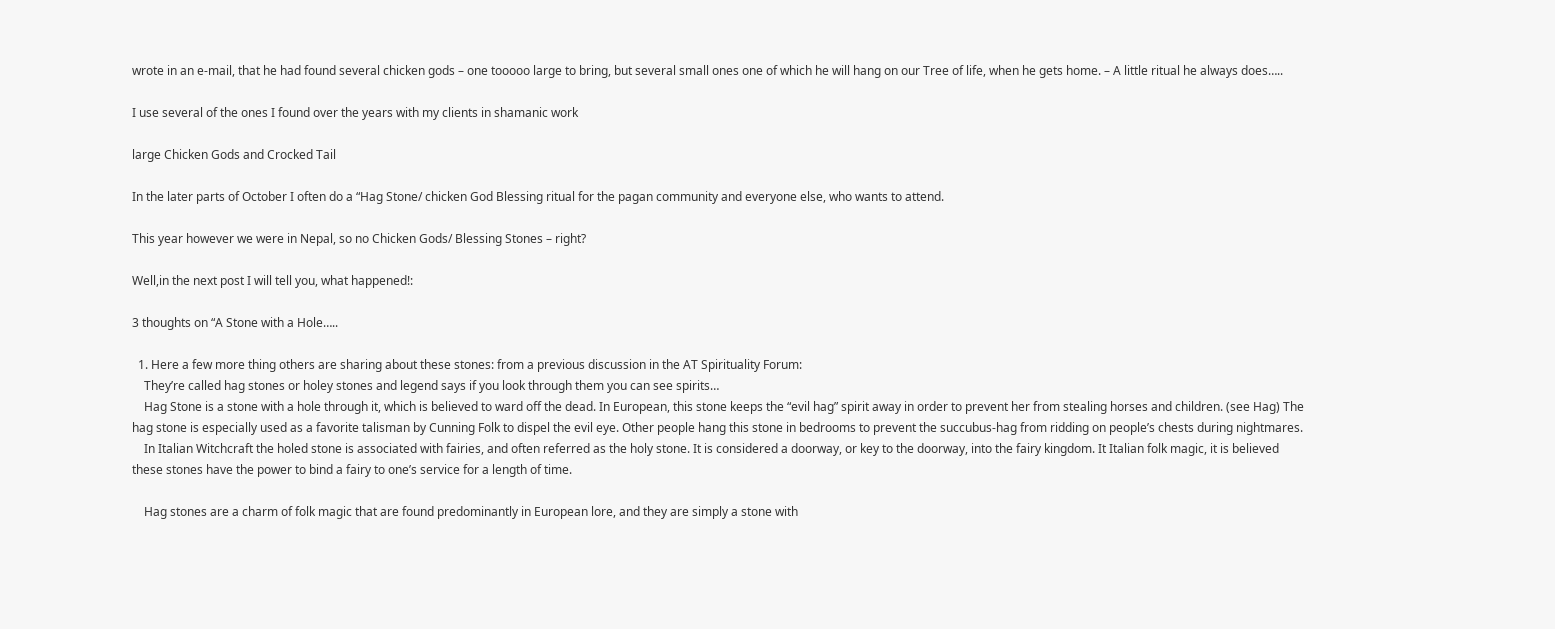wrote in an e-mail, that he had found several chicken gods – one tooooo large to bring, but several small ones one of which he will hang on our Tree of life, when he gets home. – A little ritual he always does…..

I use several of the ones I found over the years with my clients in shamanic work

large Chicken Gods and Crocked Tail

In the later parts of October I often do a “Hag Stone/ chicken God Blessing ritual for the pagan community and everyone else, who wants to attend.

This year however we were in Nepal, so no Chicken Gods/ Blessing Stones – right?

Well,in the next post I will tell you, what happened!:

3 thoughts on “A Stone with a Hole…..

  1. Here a few more thing others are sharing about these stones: from a previous discussion in the AT Spirituality Forum:
    They’re called hag stones or holey stones and legend says if you look through them you can see spirits…
    Hag Stone is a stone with a hole through it, which is believed to ward off the dead. In European, this stone keeps the “evil hag” spirit away in order to prevent her from stealing horses and children. (see Hag) The hag stone is especially used as a favorite talisman by Cunning Folk to dispel the evil eye. Other people hang this stone in bedrooms to prevent the succubus-hag from ridding on people’s chests during nightmares.
    In Italian Witchcraft the holed stone is associated with fairies, and often referred as the holy stone. It is considered a doorway, or key to the doorway, into the fairy kingdom. It Italian folk magic, it is believed these stones have the power to bind a fairy to one’s service for a length of time.

    Hag stones are a charm of folk magic that are found predominantly in European lore, and they are simply a stone with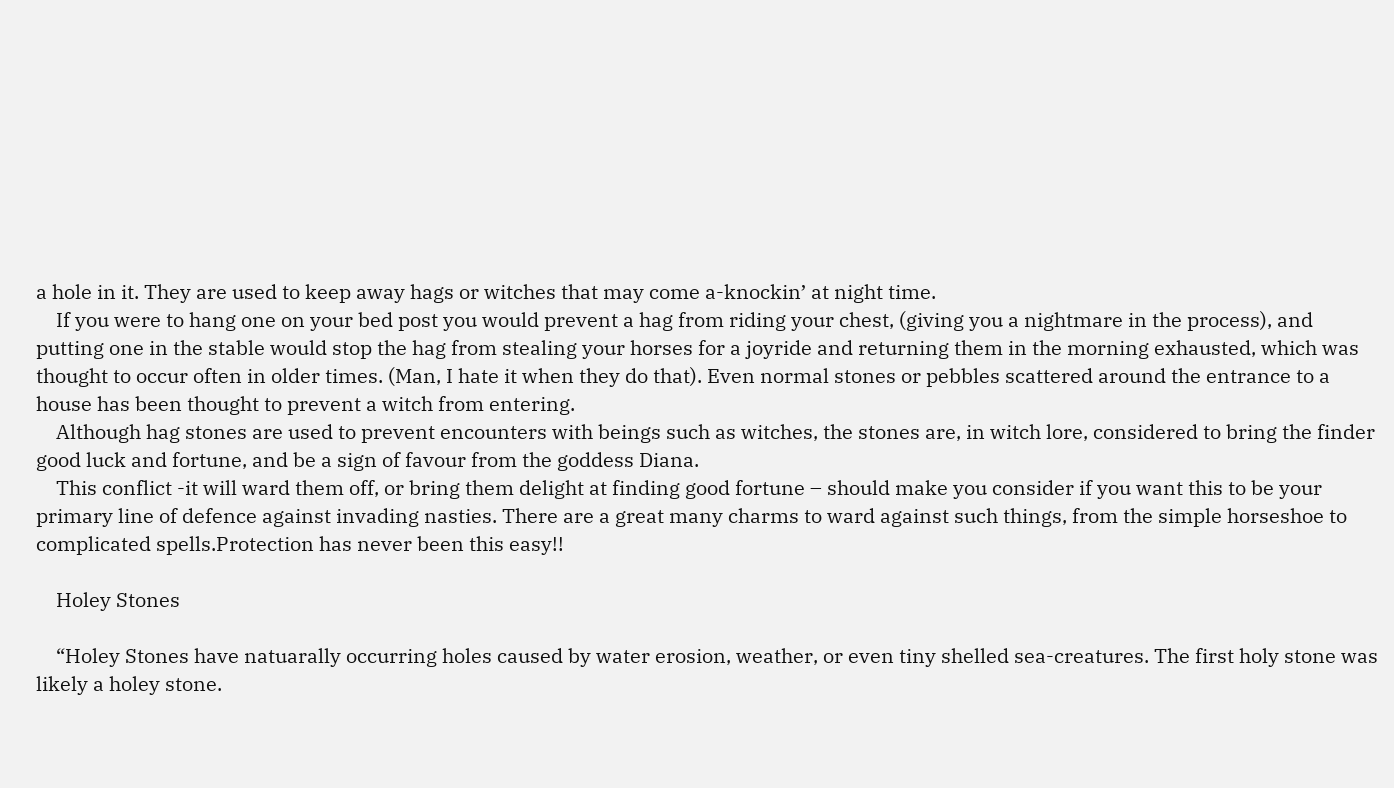a hole in it. They are used to keep away hags or witches that may come a-knockin’ at night time.
    If you were to hang one on your bed post you would prevent a hag from riding your chest, (giving you a nightmare in the process), and putting one in the stable would stop the hag from stealing your horses for a joyride and returning them in the morning exhausted, which was thought to occur often in older times. (Man, I hate it when they do that). Even normal stones or pebbles scattered around the entrance to a house has been thought to prevent a witch from entering.
    Although hag stones are used to prevent encounters with beings such as witches, the stones are, in witch lore, considered to bring the finder good luck and fortune, and be a sign of favour from the goddess Diana.
    This conflict -it will ward them off, or bring them delight at finding good fortune – should make you consider if you want this to be your primary line of defence against invading nasties. There are a great many charms to ward against such things, from the simple horseshoe to complicated spells.Protection has never been this easy!!

    Holey Stones

    “Holey Stones have natuarally occurring holes caused by water erosion, weather, or even tiny shelled sea-creatures. The first holy stone was likely a holey stone.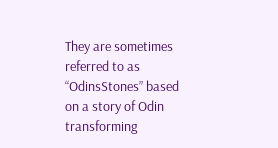They are sometimes referred to as “OdinsStones” based on a story of Odin transforming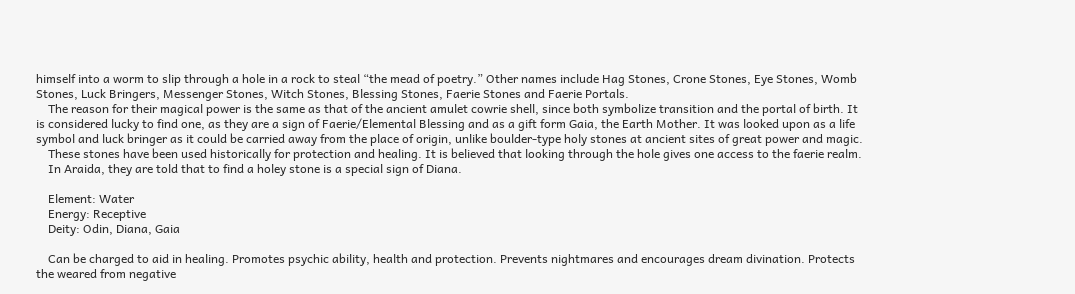himself into a worm to slip through a hole in a rock to steal “the mead of poetry.” Other names include Hag Stones, Crone Stones, Eye Stones, Womb Stones, Luck Bringers, Messenger Stones, Witch Stones, Blessing Stones, Faerie Stones and Faerie Portals.
    The reason for their magical power is the same as that of the ancient amulet cowrie shell, since both symbolize transition and the portal of birth. It is considered lucky to find one, as they are a sign of Faerie/Elemental Blessing and as a gift form Gaia, the Earth Mother. It was looked upon as a life symbol and luck bringer as it could be carried away from the place of origin, unlike boulder-type holy stones at ancient sites of great power and magic.
    These stones have been used historically for protection and healing. It is believed that looking through the hole gives one access to the faerie realm.
    In Araida, they are told that to find a holey stone is a special sign of Diana.

    Element: Water
    Energy: Receptive
    Deity: Odin, Diana, Gaia

    Can be charged to aid in healing. Promotes psychic ability, health and protection. Prevents nightmares and encourages dream divination. Protects the weared from negative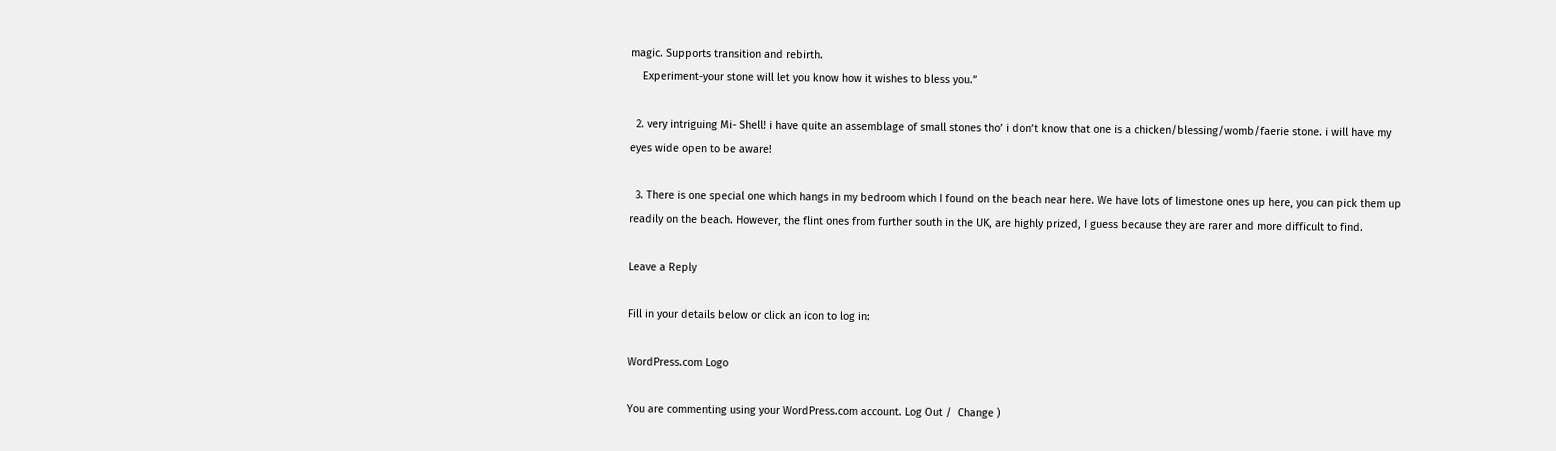magic. Supports transition and rebirth.
    Experiment-your stone will let you know how it wishes to bless you.”

  2. very intriguing Mi- Shell! i have quite an assemblage of small stones tho’ i don’t know that one is a chicken/blessing/womb/faerie stone. i will have my eyes wide open to be aware!

  3. There is one special one which hangs in my bedroom which I found on the beach near here. We have lots of limestone ones up here, you can pick them up readily on the beach. However, the flint ones from further south in the UK, are highly prized, I guess because they are rarer and more difficult to find.

Leave a Reply

Fill in your details below or click an icon to log in:

WordPress.com Logo

You are commenting using your WordPress.com account. Log Out /  Change )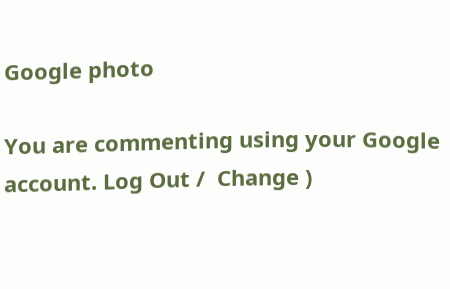Google photo

You are commenting using your Google account. Log Out /  Change )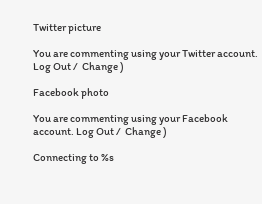Twitter picture

You are commenting using your Twitter account. Log Out /  Change )

Facebook photo

You are commenting using your Facebook account. Log Out /  Change )

Connecting to %s